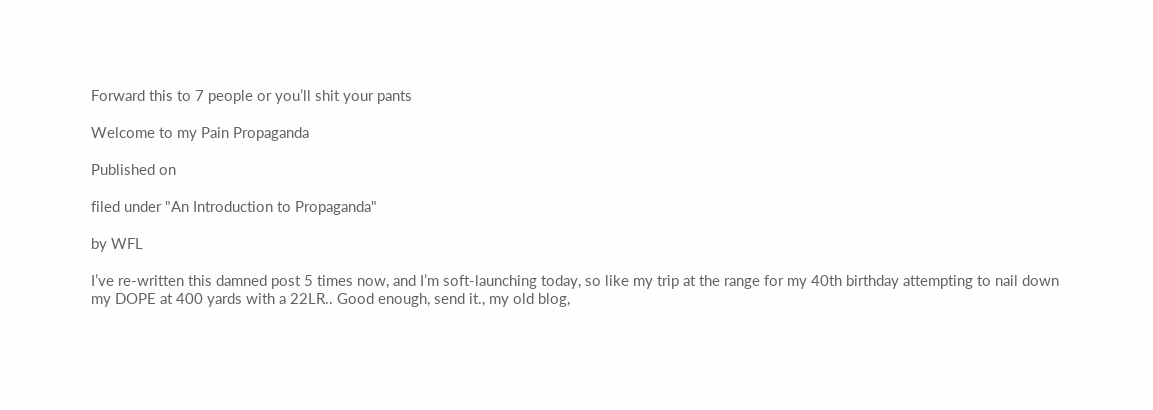Forward this to 7 people or you’ll shit your pants

Welcome to my Pain Propaganda

Published on

filed under "An Introduction to Propaganda"

by WFL

I’ve re-written this damned post 5 times now, and I’m soft-launching today, so like my trip at the range for my 40th birthday attempting to nail down my DOPE at 400 yards with a 22LR.. Good enough, send it., my old blog,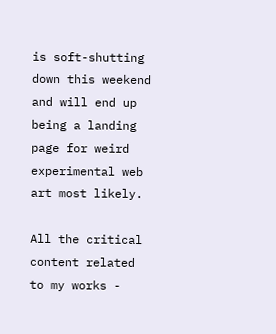is soft-shutting down this weekend and will end up being a landing page for weird experimental web art most likely.

All the critical content related to my works -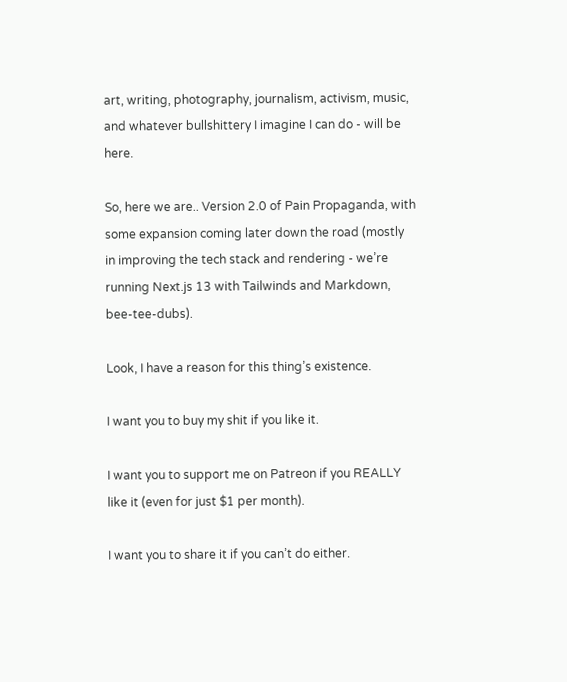art, writing, photography, journalism, activism, music, and whatever bullshittery I imagine I can do - will be here.

So, here we are.. Version 2.0 of Pain Propaganda, with some expansion coming later down the road (mostly in improving the tech stack and rendering - we’re running Next.js 13 with Tailwinds and Markdown, bee-tee-dubs).

Look, I have a reason for this thing’s existence.

I want you to buy my shit if you like it.

I want you to support me on Patreon if you REALLY like it (even for just $1 per month).

I want you to share it if you can’t do either.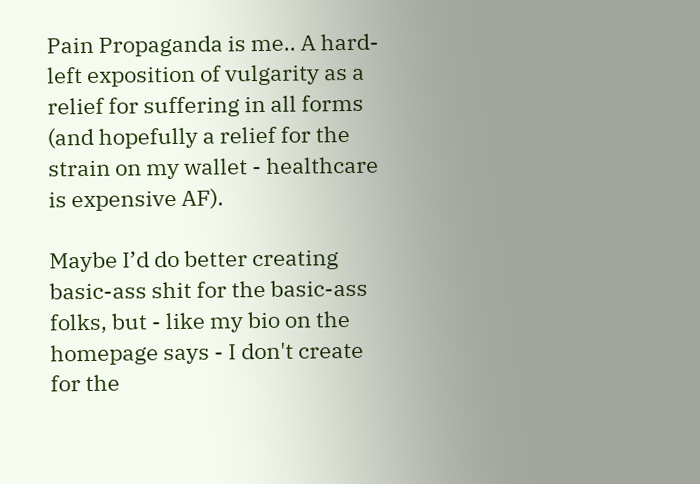Pain Propaganda is me.. A hard-left exposition of vulgarity as a relief for suffering in all forms (and hopefully a relief for the strain on my wallet - healthcare is expensive AF).

Maybe I’d do better creating basic-ass shit for the basic-ass folks, but - like my bio on the homepage says - I don't create for the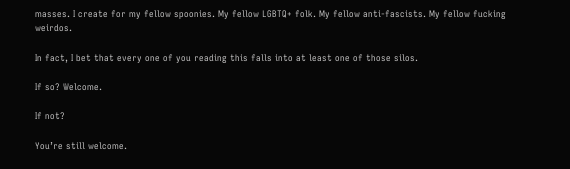masses. I create for my fellow spoonies. My fellow LGBTQ+ folk. My fellow anti-fascists. My fellow fucking weirdos.

In fact, I bet that every one of you reading this falls into at least one of those silos.

If so? Welcome.

If not?

You’re still welcome.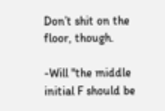Don’t shit on the floor, though.

-Will "the middle initial F should be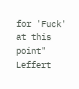for 'Fuck' at this point" Leffert